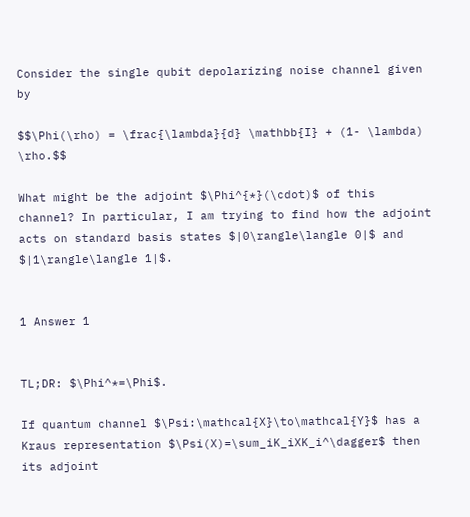Consider the single qubit depolarizing noise channel given by

$$\Phi(\rho) = \frac{\lambda}{d} \mathbb{I} + (1- \lambda) \rho.$$

What might be the adjoint $\Phi^{*}(\cdot)$ of this channel? In particular, I am trying to find how the adjoint acts on standard basis states $|0\rangle\langle 0|$ and $|1\rangle\langle 1|$.


1 Answer 1


TL;DR: $\Phi^*=\Phi$.

If quantum channel $\Psi:\mathcal{X}\to\mathcal{Y}$ has a Kraus representation $\Psi(X)=\sum_iK_iXK_i^\dagger$ then its adjoint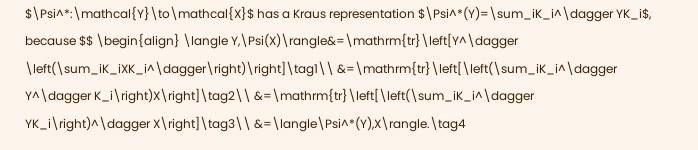$\Psi^*:\mathcal{Y}\to\mathcal{X}$ has a Kraus representation $\Psi^*(Y)=\sum_iK_i^\dagger YK_i$, because $$ \begin{align} \langle Y,\Psi(X)\rangle&=\mathrm{tr}\left[Y^\dagger \left(\sum_iK_iXK_i^\dagger\right)\right]\tag1\\ &=\mathrm{tr}\left[\left(\sum_iK_i^\dagger Y^\dagger K_i\right)X\right]\tag2\\ &=\mathrm{tr}\left[\left(\sum_iK_i^\dagger YK_i\right)^\dagger X\right]\tag3\\ &=\langle\Psi^*(Y),X\rangle.\tag4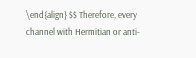\end{align} $$ Therefore, every channel with Hermitian or anti-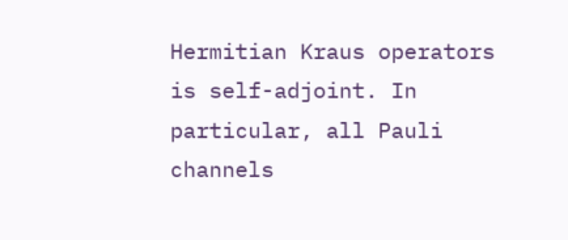Hermitian Kraus operators is self-adjoint. In particular, all Pauli channels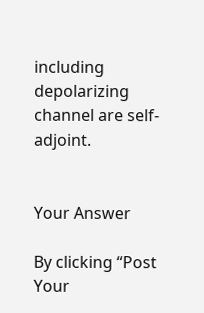including depolarizing channel are self-adjoint.


Your Answer

By clicking “Post Your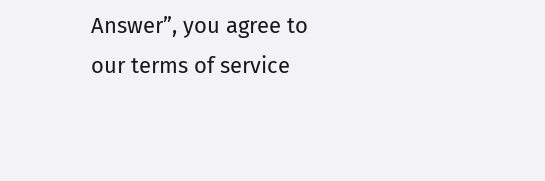Answer”, you agree to our terms of service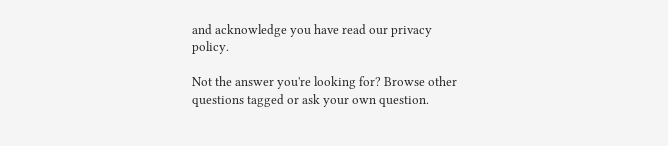and acknowledge you have read our privacy policy.

Not the answer you're looking for? Browse other questions tagged or ask your own question.